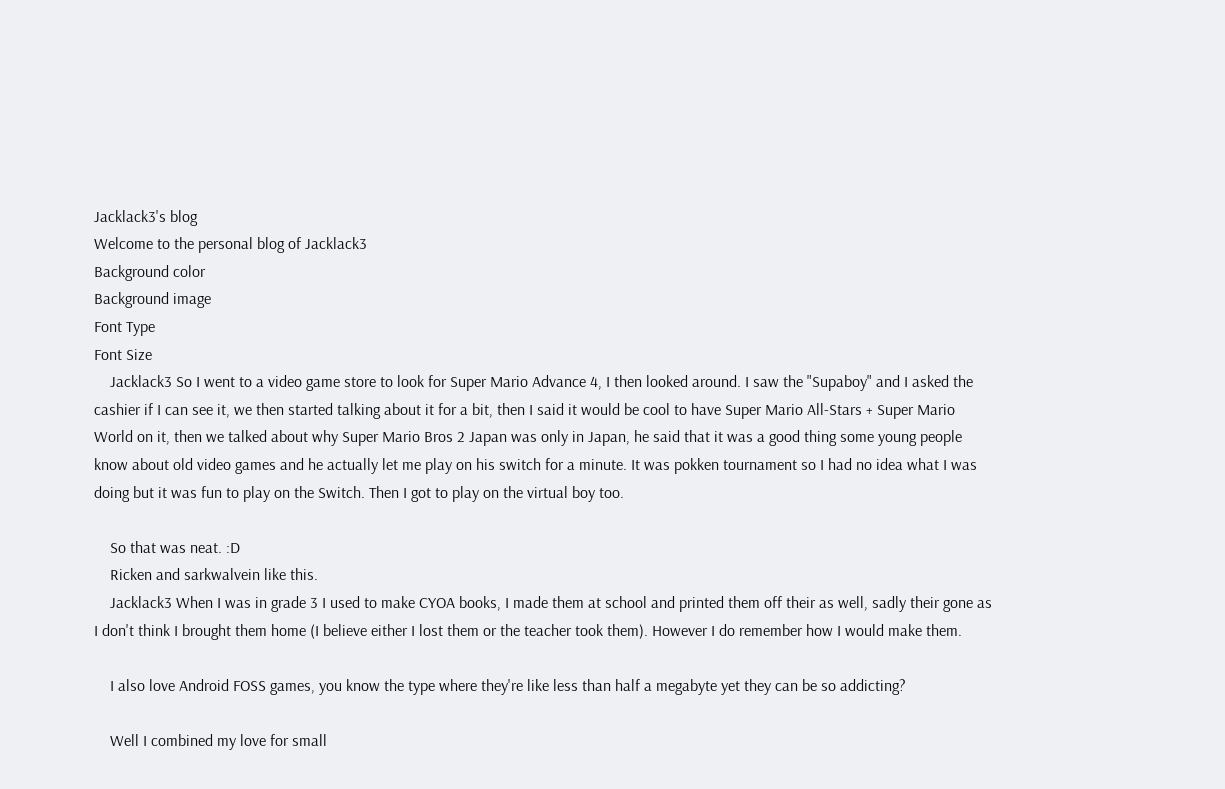Jacklack3's blog
Welcome to the personal blog of Jacklack3
Background color
Background image
Font Type
Font Size
    Jacklack3 So I went to a video game store to look for Super Mario Advance 4, I then looked around. I saw the "Supaboy" and I asked the cashier if I can see it, we then started talking about it for a bit, then I said it would be cool to have Super Mario All-Stars + Super Mario World on it, then we talked about why Super Mario Bros 2 Japan was only in Japan, he said that it was a good thing some young people know about old video games and he actually let me play on his switch for a minute. It was pokken tournament so I had no idea what I was doing but it was fun to play on the Switch. Then I got to play on the virtual boy too.

    So that was neat. :D
    Ricken and sarkwalvein like this.
    Jacklack3 When I was in grade 3 I used to make CYOA books, I made them at school and printed them off their as well, sadly their gone as I don't think I brought them home (I believe either I lost them or the teacher took them). However I do remember how I would make them.

    I also love Android FOSS games, you know the type where they're like less than half a megabyte yet they can be so addicting?

    Well I combined my love for small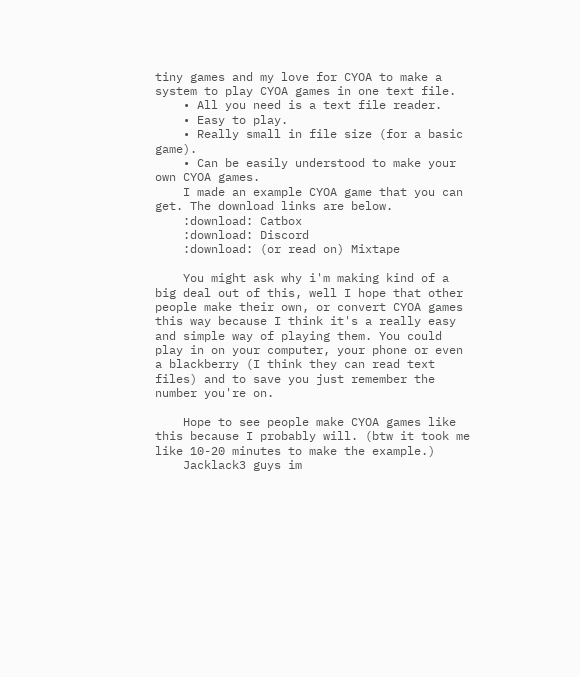tiny games and my love for CYOA to make a system to play CYOA games in one text file.
    • All you need is a text file reader.
    • Easy to play.
    • Really small in file size (for a basic game).
    • Can be easily understood to make your own CYOA games.
    I made an example CYOA game that you can get. The download links are below.
    :download: Catbox
    :download: Discord
    :download: (or read on) Mixtape

    You might ask why i'm making kind of a big deal out of this, well I hope that other people make their own, or convert CYOA games this way because I think it's a really easy and simple way of playing them. You could play in on your computer, your phone or even a blackberry (I think they can read text files) and to save you just remember the number you're on.

    Hope to see people make CYOA games like this because I probably will. (btw it took me like 10-20 minutes to make the example.)
    Jacklack3 guys im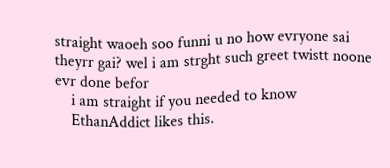straight waoeh soo funni u no how evryone sai theyrr gai? wel i am strght such greet twistt noone evr done befor
    i am straight if you needed to know
    EthanAddict likes this.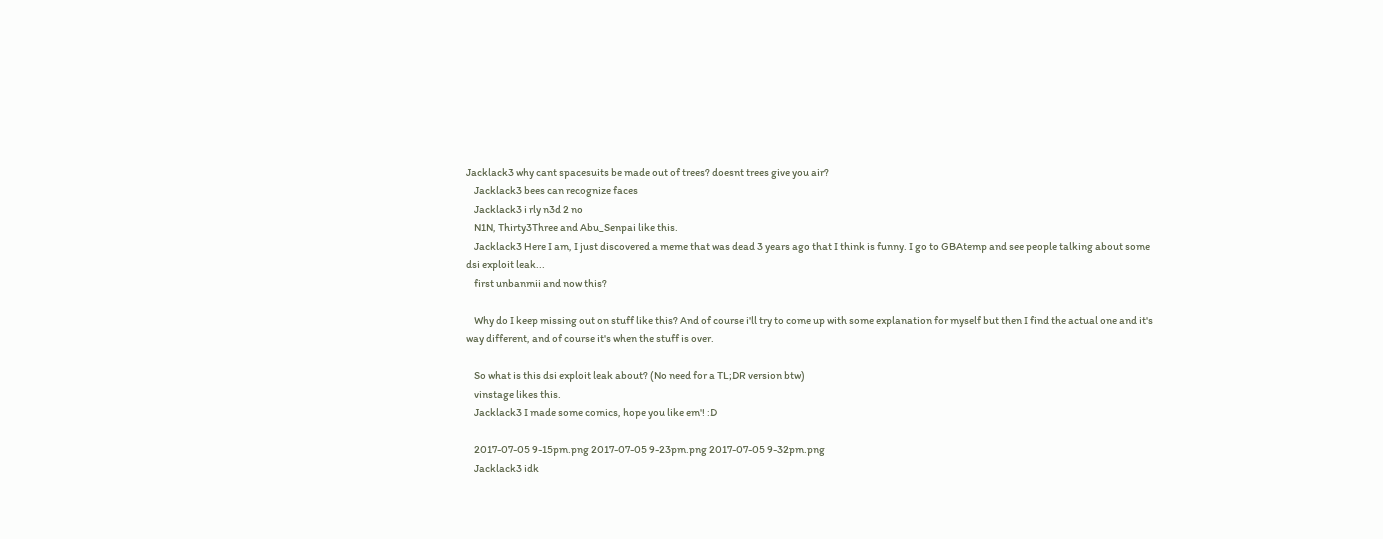Jacklack3 why cant spacesuits be made out of trees? doesnt trees give you air?
    Jacklack3 bees can recognize faces
    Jacklack3 i rly n3d 2 no
    N1N, Thirty3Three and Abu_Senpai like this.
    Jacklack3 Here I am, I just discovered a meme that was dead 3 years ago that I think is funny. I go to GBAtemp and see people talking about some dsi exploit leak...
    first unbanmii and now this?

    Why do I keep missing out on stuff like this? And of course i'll try to come up with some explanation for myself but then I find the actual one and it's way different, and of course it's when the stuff is over.

    So what is this dsi exploit leak about? (No need for a TL;DR version btw)
    vinstage likes this.
    Jacklack3 I made some comics, hope you like em'! :D

    2017-07-05 9-15pm.png 2017-07-05 9-23pm.png 2017-07-05 9-32pm.png
    Jacklack3 idk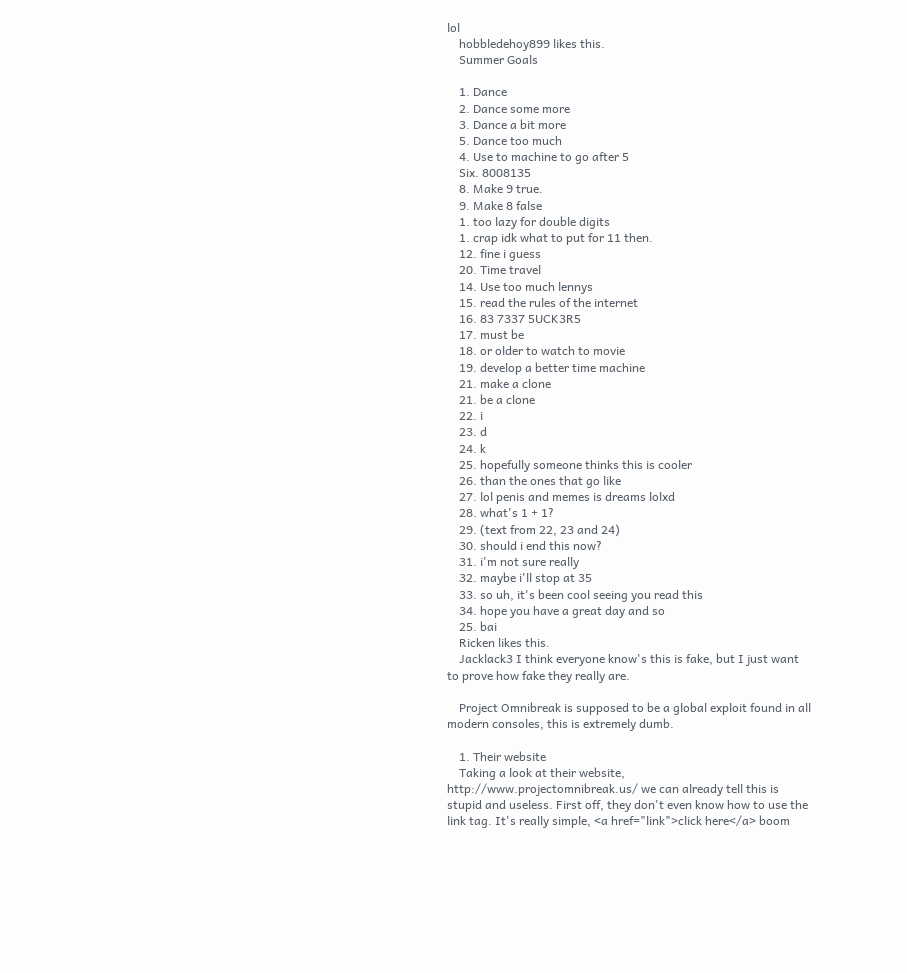lol
    hobbledehoy899 likes this.
    Summer Goals

    1. Dance
    2. Dance some more
    3. Dance a bit more
    5. Dance too much
    4. Use to machine to go after 5
    Six. 8008135
    8. Make 9 true.
    9. Make 8 false
    1. too lazy for double digits
    1. crap idk what to put for 11 then.
    12. fine i guess
    20. Time travel
    14. Use too much lennys
    15. read the rules of the internet
    16. 83 7337 5UCK3R5
    17. must be
    18. or older to watch to movie
    19. develop a better time machine
    21. make a clone
    21. be a clone
    22. i
    23. d
    24. k
    25. hopefully someone thinks this is cooler
    26. than the ones that go like
    27. lol penis and memes is dreams lolxd
    28. what's 1 + 1?
    29. (text from 22, 23 and 24)
    30. should i end this now?
    31. i'm not sure really
    32. maybe i'll stop at 35
    33. so uh, it's been cool seeing you read this
    34. hope you have a great day and so
    25. bai
    Ricken likes this.
    Jacklack3 I think everyone know's this is fake, but I just want to prove how fake they really are.

    Project Omnibreak is supposed to be a global exploit found in all modern consoles, this is extremely dumb.

    1. Their website
    Taking a look at their website, http://www.projectomnibreak.us/ we can already tell this is stupid and useless. First off, they don't even know how to use the link tag. It's really simple, <a href="link">click here</a> boom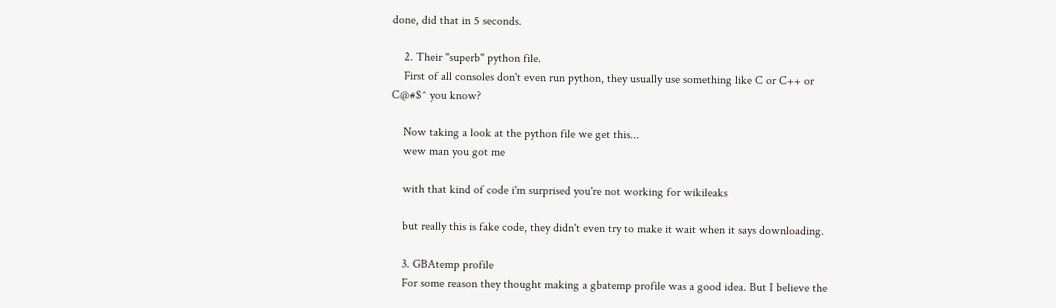done, did that in 5 seconds.

    2. Their "superb" python file.
    First of all consoles don't even run python, they usually use something like C or C++ or C@#$^ you know?

    Now taking a look at the python file we get this...
    wew man you got me

    with that kind of code i'm surprised you're not working for wikileaks

    but really this is fake code, they didn't even try to make it wait when it says downloading.

    3. GBAtemp profile
    For some reason they thought making a gbatemp profile was a good idea. But I believe the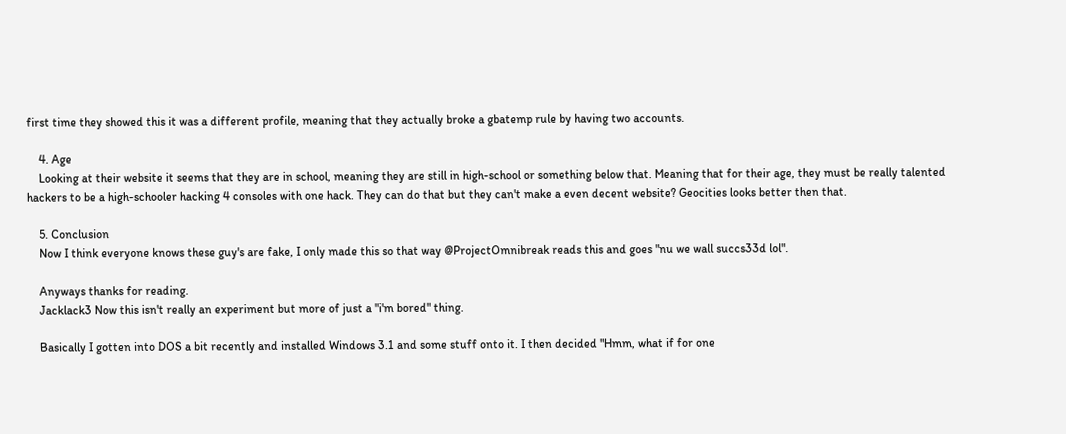first time they showed this it was a different profile, meaning that they actually broke a gbatemp rule by having two accounts.

    4. Age
    Looking at their website it seems that they are in school, meaning they are still in high-school or something below that. Meaning that for their age, they must be really talented hackers to be a high-schooler hacking 4 consoles with one hack. They can do that but they can't make a even decent website? Geocities looks better then that.

    5. Conclusion
    Now I think everyone knows these guy's are fake, I only made this so that way @ProjectOmnibreak reads this and goes "nu we wall succs33d lol".

    Anyways thanks for reading.
    Jacklack3 Now this isn't really an experiment but more of just a "i'm bored" thing.

    Basically I gotten into DOS a bit recently and installed Windows 3.1 and some stuff onto it. I then decided "Hmm, what if for one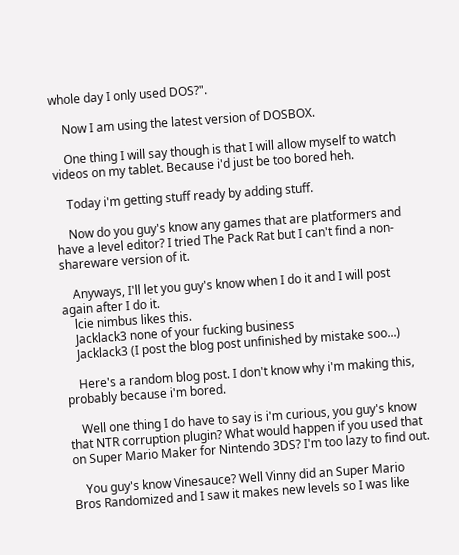whole day I only used DOS?".

    Now I am using the latest version of DOSBOX.

    One thing I will say though is that I will allow myself to watch videos on my tablet. Because i'd just be too bored heh.

    Today i'm getting stuff ready by adding stuff.

    Now do you guy's know any games that are platformers and have a level editor? I tried The Pack Rat but I can't find a non-shareware version of it.

    Anyways, I'll let you guy's know when I do it and I will post again after I do it.
    lcie nimbus likes this.
    Jacklack3 none of your fucking business
    Jacklack3 (I post the blog post unfinished by mistake soo...)

    Here's a random blog post. I don't know why i'm making this, probably because i'm bored.

    Well one thing I do have to say is i'm curious, you guy's know that NTR corruption plugin? What would happen if you used that on Super Mario Maker for Nintendo 3DS? I'm too lazy to find out.

    You guy's know Vinesauce? Well Vinny did an Super Mario Bros Randomized and I saw it makes new levels so I was like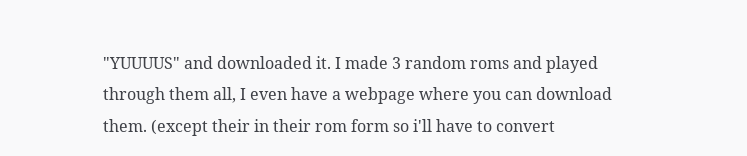"YUUUUS" and downloaded it. I made 3 random roms and played through them all, I even have a webpage where you can download them. (except their in their rom form so i'll have to convert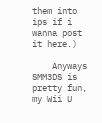them into ips if i wanna post it here.)

    Anyways SMM3DS is pretty fun, my Wii U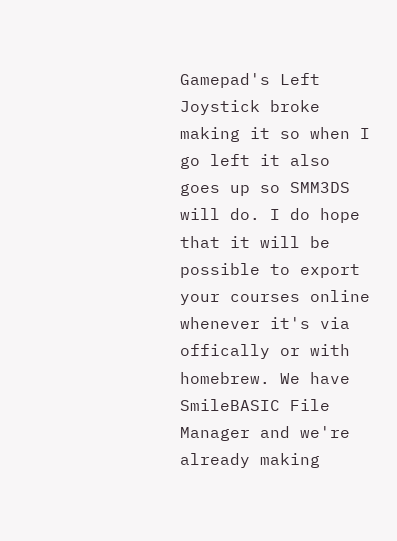Gamepad's Left Joystick broke making it so when I go left it also goes up so SMM3DS will do. I do hope that it will be possible to export your courses online whenever it's via offically or with homebrew. We have SmileBASIC File Manager and we're already making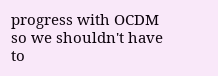progress with OCDM so we shouldn't have to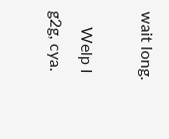wait long.

    Welp I g2g, cya.